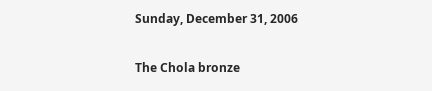Sunday, December 31, 2006

The Chola bronze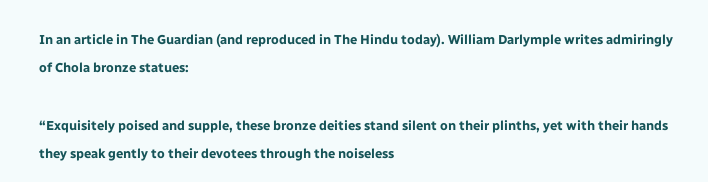In an article in The Guardian (and reproduced in The Hindu today). William Darlymple writes admiringly of Chola bronze statues:

“Exquisitely poised and supple, these bronze deities stand silent on their plinths, yet with their hands they speak gently to their devotees through the noiseless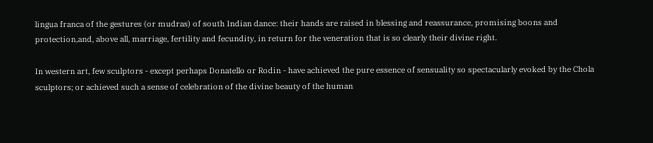lingua franca of the gestures (or mudras) of south Indian dance: their hands are raised in blessing and reassurance, promising boons and protection,and, above all, marriage, fertility and fecundity, in return for the veneration that is so clearly their divine right.

In western art, few sculptors - except perhaps Donatello or Rodin - have achieved the pure essence of sensuality so spectacularly evoked by the Chola sculptors; or achieved such a sense of celebration of the divine beauty of the human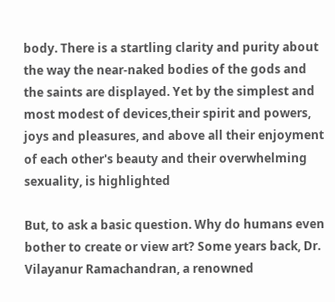body. There is a startling clarity and purity about the way the near-naked bodies of the gods and
the saints are displayed. Yet by the simplest and most modest of devices,their spirit and powers, joys and pleasures, and above all their enjoyment of each other's beauty and their overwhelming sexuality, is highlighted

But, to ask a basic question. Why do humans even bother to create or view art? Some years back, Dr. Vilayanur Ramachandran, a renowned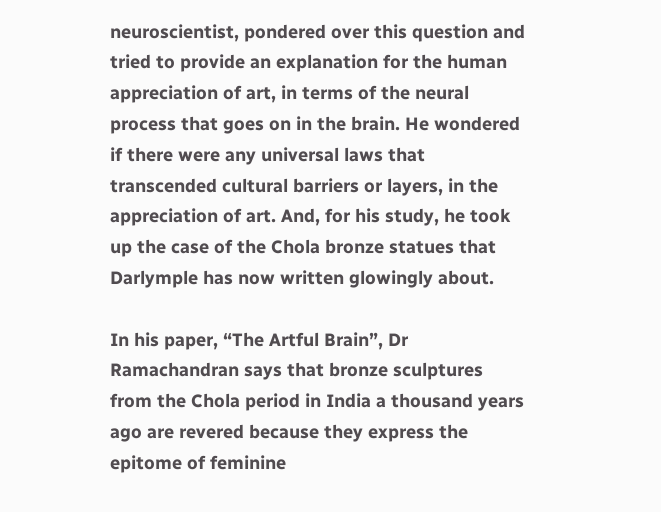neuroscientist, pondered over this question and tried to provide an explanation for the human appreciation of art, in terms of the neural process that goes on in the brain. He wondered if there were any universal laws that transcended cultural barriers or layers, in the appreciation of art. And, for his study, he took up the case of the Chola bronze statues that Darlymple has now written glowingly about.

In his paper, “The Artful Brain”, Dr Ramachandran says that bronze sculptures from the Chola period in India a thousand years ago are revered because they express the epitome of feminine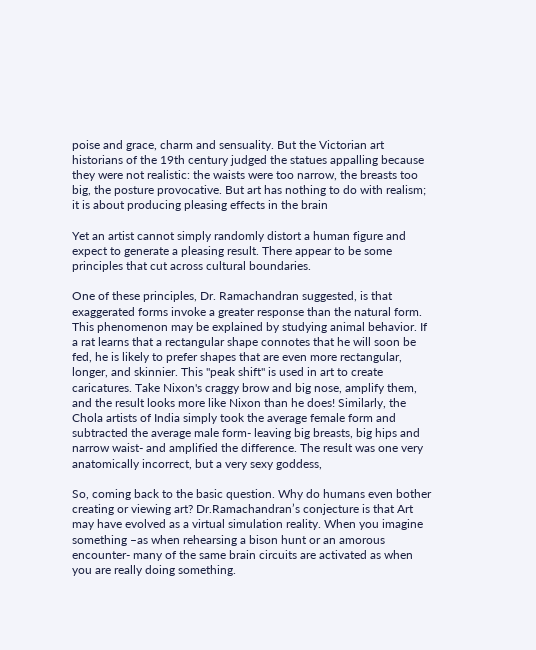poise and grace, charm and sensuality. But the Victorian art historians of the 19th century judged the statues appalling because they were not realistic: the waists were too narrow, the breasts too big, the posture provocative. But art has nothing to do with realism; it is about producing pleasing effects in the brain

Yet an artist cannot simply randomly distort a human figure and expect to generate a pleasing result. There appear to be some principles that cut across cultural boundaries.

One of these principles, Dr. Ramachandran suggested, is that exaggerated forms invoke a greater response than the natural form. This phenomenon may be explained by studying animal behavior. If a rat learns that a rectangular shape connotes that he will soon be fed, he is likely to prefer shapes that are even more rectangular, longer, and skinnier. This "peak shift" is used in art to create caricatures. Take Nixon's craggy brow and big nose, amplify them, and the result looks more like Nixon than he does! Similarly, the Chola artists of India simply took the average female form and subtracted the average male form- leaving big breasts, big hips and narrow waist- and amplified the difference. The result was one very anatomically incorrect, but a very sexy goddess,

So, coming back to the basic question. Why do humans even bother creating or viewing art? Dr.Ramachandran’s conjecture is that Art may have evolved as a virtual simulation reality. When you imagine something –as when rehearsing a bison hunt or an amorous encounter- many of the same brain circuits are activated as when you are really doing something.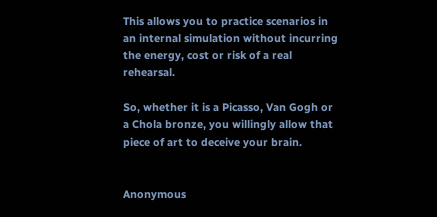This allows you to practice scenarios in an internal simulation without incurring the energy, cost or risk of a real rehearsal.

So, whether it is a Picasso, Van Gogh or a Chola bronze, you willingly allow that piece of art to deceive your brain.


Anonymous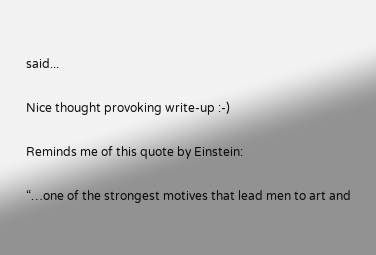said...

Nice thought provoking write-up :-)

Reminds me of this quote by Einstein:

“…one of the strongest motives that lead men to art and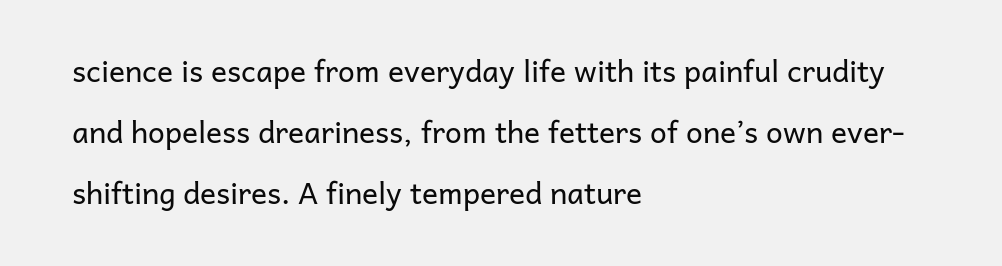science is escape from everyday life with its painful crudity and hopeless dreariness, from the fetters of one’s own ever-shifting desires. A finely tempered nature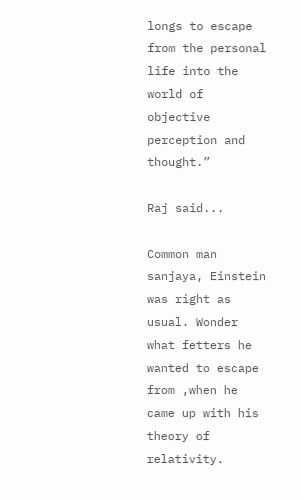longs to escape from the personal life into the world of objective perception and thought.”

Raj said...

Common man sanjaya, Einstein was right as usual. Wonder what fetters he wanted to escape from ,when he came up with his theory of relativity.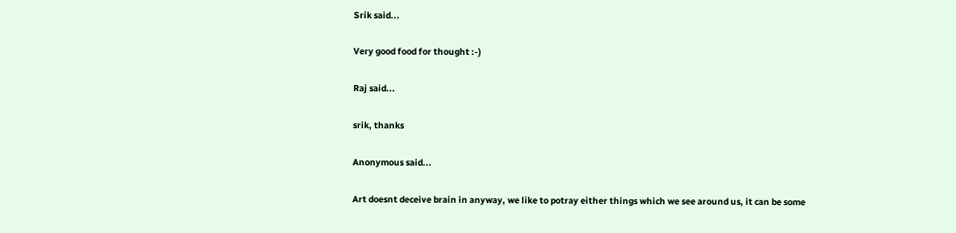Srik said...

Very good food for thought :-)

Raj said...

srik, thanks

Anonymous said...

Art doesnt deceive brain in anyway, we like to potray either things which we see around us, it can be some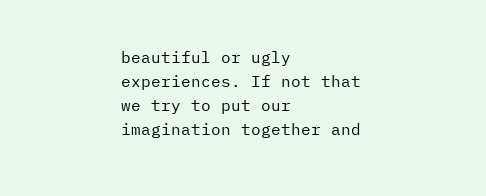beautiful or ugly experiences. If not that we try to put our imagination together and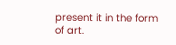present it in the form of art.